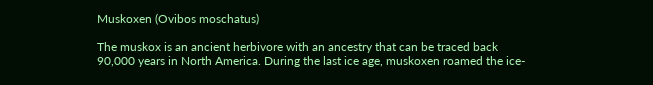Muskoxen (Ovibos moschatus)

The muskox is an ancient herbivore with an ancestry that can be traced back 90,000 years in North America. During the last ice age, muskoxen roamed the ice-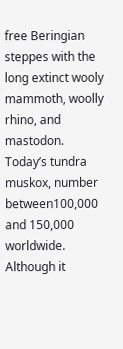free Beringian steppes with the long extinct wooly mammoth, woolly rhino, and mastodon. Today’s tundra muskox, number between100,000 and 150,000 worldwide. Although it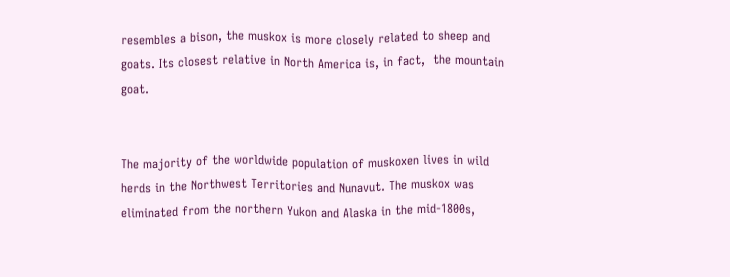resembles a bison, the muskox is more closely related to sheep and goats. Its closest relative in North America is, in fact,  the mountain goat.


The majority of the worldwide population of muskoxen lives in wild herds in the Northwest Territories and Nunavut. The muskox was eliminated from the northern Yukon and Alaska in the mid-1800s,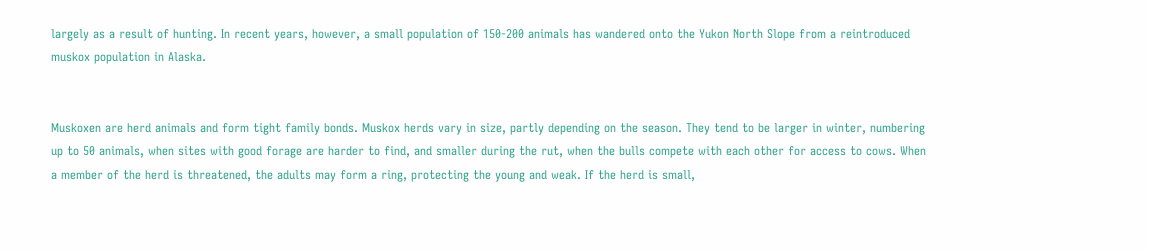largely as a result of hunting. In recent years, however, a small population of 150-200 animals has wandered onto the Yukon North Slope from a reintroduced muskox population in Alaska.


Muskoxen are herd animals and form tight family bonds. Muskox herds vary in size, partly depending on the season. They tend to be larger in winter, numbering up to 50 animals, when sites with good forage are harder to find, and smaller during the rut, when the bulls compete with each other for access to cows. When a member of the herd is threatened, the adults may form a ring, protecting the young and weak. If the herd is small,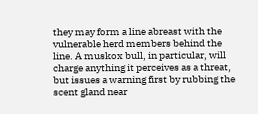they may form a line abreast with the vulnerable herd members behind the line. A muskox bull, in particular, will charge anything it perceives as a threat, but issues a warning first by rubbing the scent gland near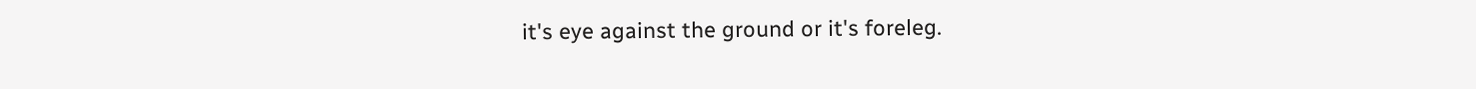it's eye against the ground or it's foreleg.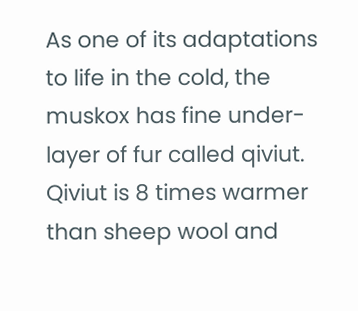As one of its adaptations to life in the cold, the muskox has fine under-layer of fur called qiviut. Qiviut is 8 times warmer than sheep wool and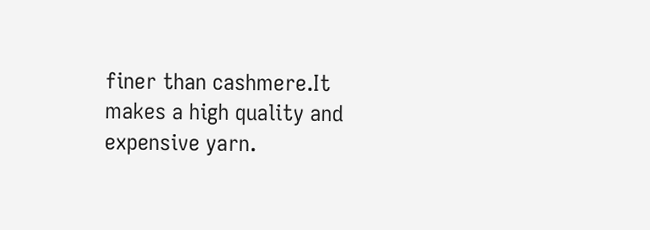finer than cashmere.It makes a high quality and expensive yarn.